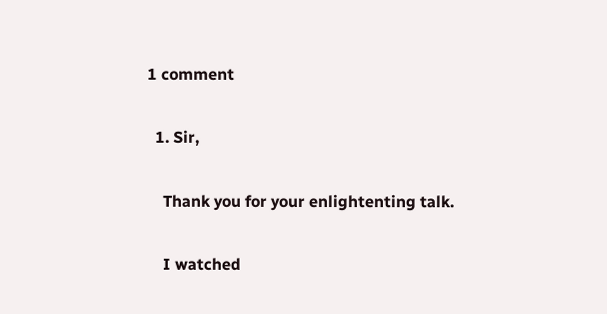1 comment

  1. Sir,

    Thank you for your enlightenting talk.

    I watched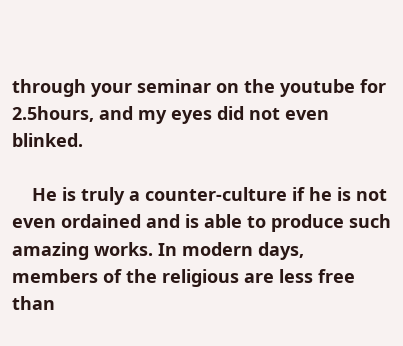through your seminar on the youtube for 2.5hours, and my eyes did not even blinked.

    He is truly a counter-culture if he is not even ordained and is able to produce such amazing works. In modern days, members of the religious are less free than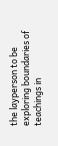the layperson to be exploring boundaries of teachings in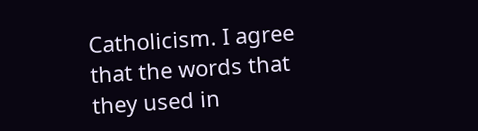Catholicism. I agree that the words that they used in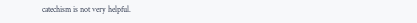catechism is not very helpful.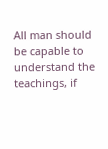All man should be capable to understand the teachings, if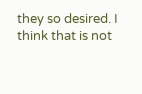they so desired. I think that is not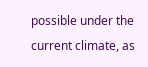possible under the current climate, as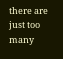there are just too many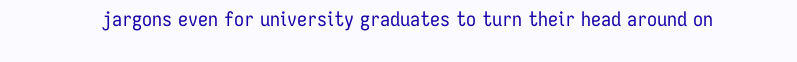jargons even for university graduates to turn their head around on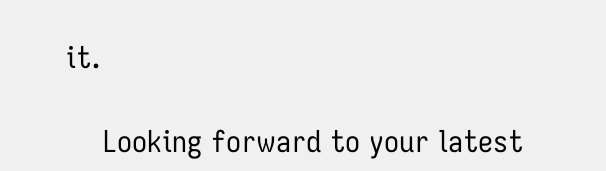it.

    Looking forward to your latest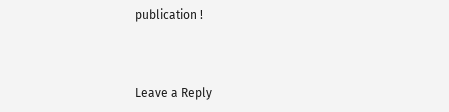publication !



Leave a Reply